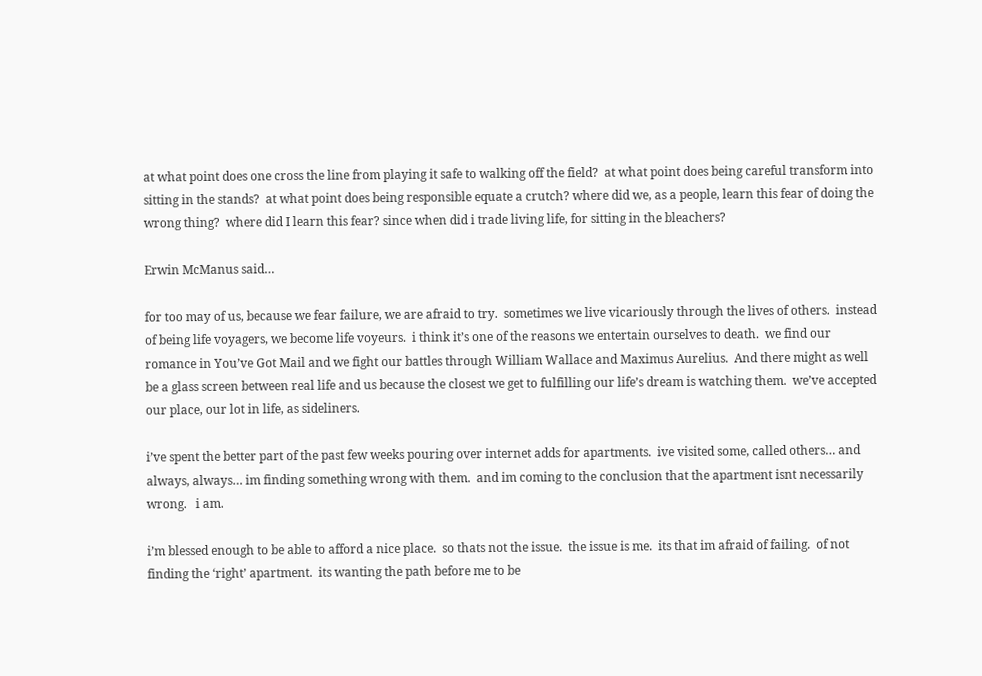at what point does one cross the line from playing it safe to walking off the field?  at what point does being careful transform into sitting in the stands?  at what point does being responsible equate a crutch? where did we, as a people, learn this fear of doing the wrong thing?  where did I learn this fear? since when did i trade living life, for sitting in the bleachers?

Erwin McManus said…

for too may of us, because we fear failure, we are afraid to try.  sometimes we live vicariously through the lives of others.  instead of being life voyagers, we become life voyeurs.  i think it’s one of the reasons we entertain ourselves to death.  we find our romance in You’ve Got Mail and we fight our battles through William Wallace and Maximus Aurelius.  And there might as well be a glass screen between real life and us because the closest we get to fulfilling our life’s dream is watching them.  we’ve accepted our place, our lot in life, as sideliners.

i’ve spent the better part of the past few weeks pouring over internet adds for apartments.  ive visited some, called others… and always, always… im finding something wrong with them.  and im coming to the conclusion that the apartment isnt necessarily wrong.   i am.

i’m blessed enough to be able to afford a nice place.  so thats not the issue.  the issue is me.  its that im afraid of failing.  of not finding the ‘right’ apartment.  its wanting the path before me to be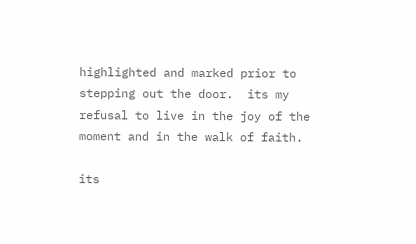highlighted and marked prior to stepping out the door.  its my refusal to live in the joy of the moment and in the walk of faith.

its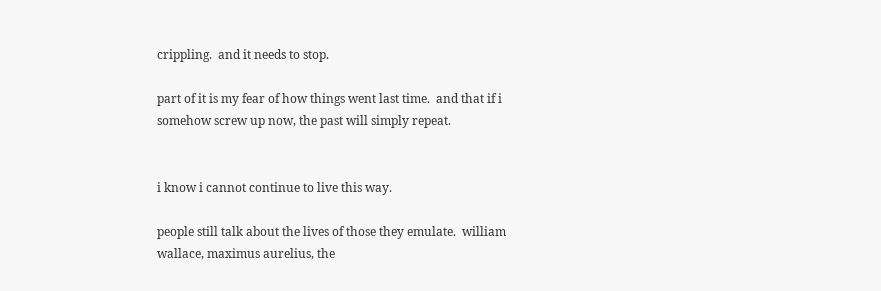crippling.  and it needs to stop.

part of it is my fear of how things went last time.  and that if i somehow screw up now, the past will simply repeat.


i know i cannot continue to live this way.

people still talk about the lives of those they emulate.  william wallace, maximus aurelius, the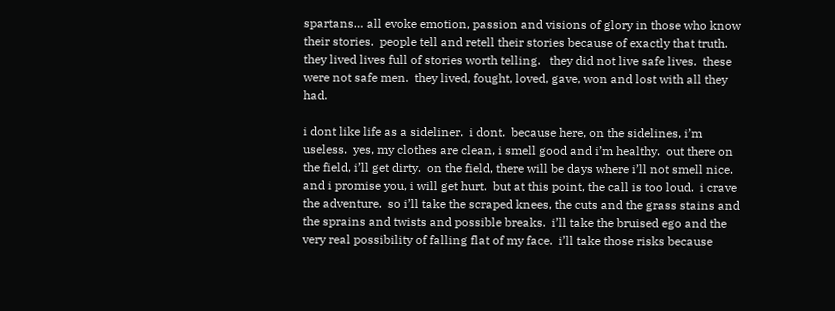spartans… all evoke emotion, passion and visions of glory in those who know their stories.  people tell and retell their stories because of exactly that truth.  they lived lives full of stories worth telling.   they did not live safe lives.  these were not safe men.  they lived, fought, loved, gave, won and lost with all they had.

i dont like life as a sideliner.  i dont.  because here, on the sidelines, i’m useless.  yes, my clothes are clean, i smell good and i’m healthy.  out there on the field, i’ll get dirty.  on the field, there will be days where i’ll not smell nice.   and i promise you, i will get hurt.  but at this point, the call is too loud.  i crave the adventure.  so i’ll take the scraped knees, the cuts and the grass stains and the sprains and twists and possible breaks.  i’ll take the bruised ego and the very real possibility of falling flat of my face.  i’ll take those risks because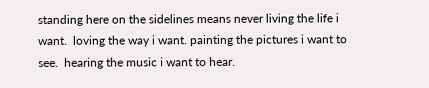standing here on the sidelines means never living the life i want.  loving the way i want. painting the pictures i want to see.  hearing the music i want to hear.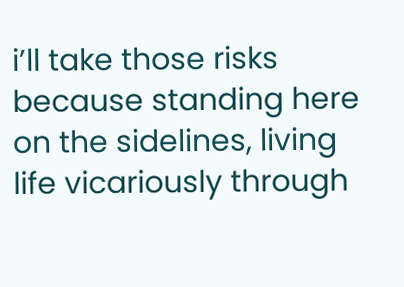i’ll take those risks because standing here on the sidelines, living life vicariously through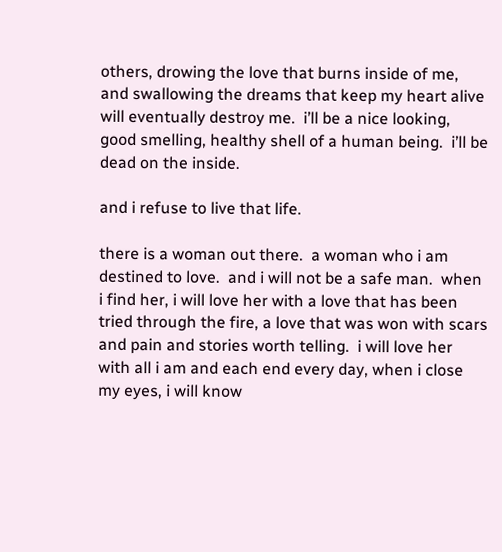others, drowing the love that burns inside of me, and swallowing the dreams that keep my heart alive will eventually destroy me.  i’ll be a nice looking, good smelling, healthy shell of a human being.  i’ll be dead on the inside.

and i refuse to live that life.

there is a woman out there.  a woman who i am destined to love.  and i will not be a safe man.  when i find her, i will love her with a love that has been tried through the fire, a love that was won with scars and pain and stories worth telling.  i will love her with all i am and each end every day, when i close my eyes, i will know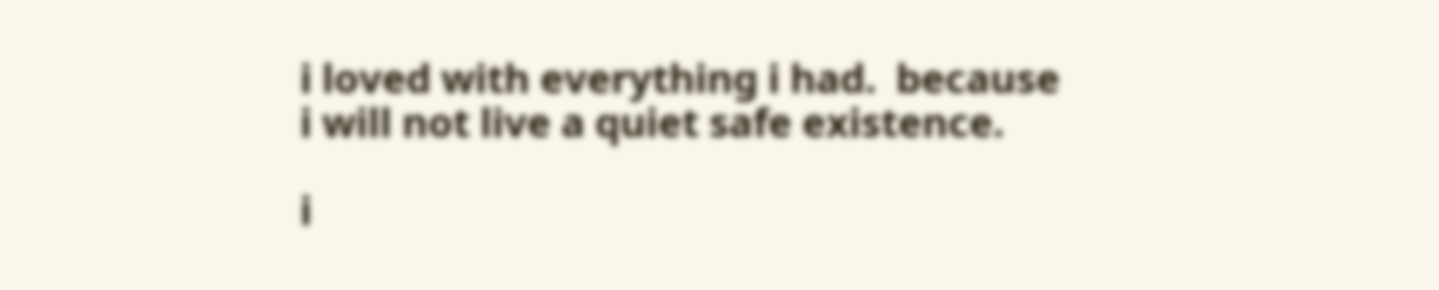i loved with everything i had.  because i will not live a quiet safe existence.

i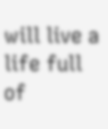will live a life full of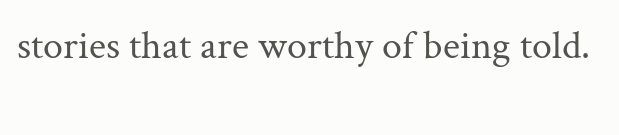stories that are worthy of being told.